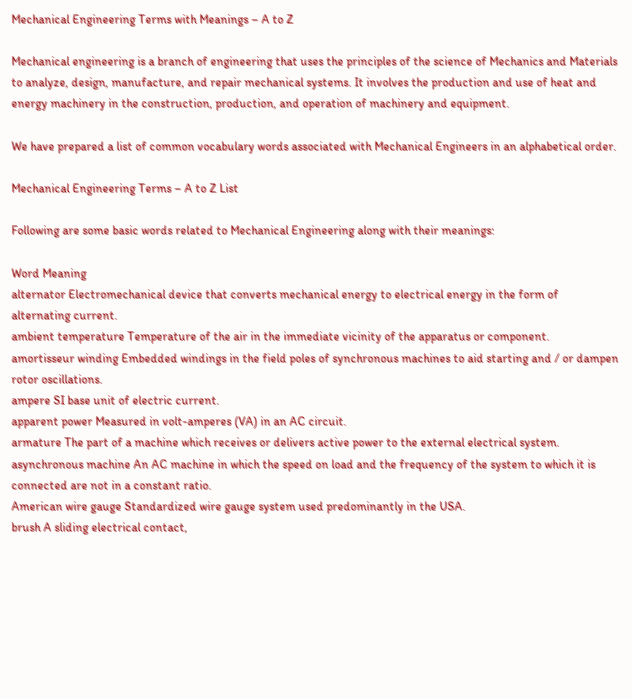Mechanical Engineering Terms with Meanings – A to Z

Mechanical engineering is a branch of engineering that uses the principles of the science of Mechanics and Materials to analyze, design, manufacture, and repair mechanical systems. It involves the production and use of heat and energy machinery in the construction, production, and operation of machinery and equipment.

We have prepared a list of common vocabulary words associated with Mechanical Engineers in an alphabetical order.

Mechanical Engineering Terms – A to Z List

Following are some basic words related to Mechanical Engineering along with their meanings:

Word Meaning
alternator Electromechanical device that converts mechanical energy to electrical energy in the form of alternating current.
ambient temperature Temperature of the air in the immediate vicinity of the apparatus or component.
amortisseur winding Embedded windings in the field poles of synchronous machines to aid starting and / or dampen rotor oscillations.
ampere SI base unit of electric current.
apparent power Measured in volt-amperes (VA) in an AC circuit.
armature The part of a machine which receives or delivers active power to the external electrical system.
asynchronous machine An AC machine in which the speed on load and the frequency of the system to which it is connected are not in a constant ratio.
American wire gauge Standardized wire gauge system used predominantly in the USA.
brush A sliding electrical contact,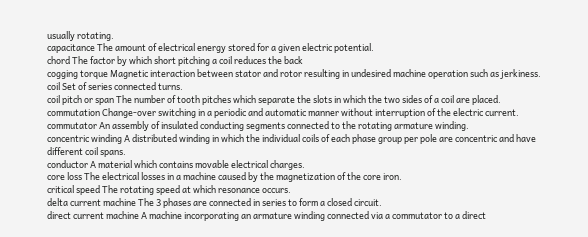usually rotating.
capacitance The amount of electrical energy stored for a given electric potential.
chord The factor by which short pitching a coil reduces the back
cogging torque Magnetic interaction between stator and rotor resulting in undesired machine operation such as jerkiness.
coil Set of series connected turns.
coil pitch or span The number of tooth pitches which separate the slots in which the two sides of a coil are placed.
commutation Change-over switching in a periodic and automatic manner without interruption of the electric current.
commutator An assembly of insulated conducting segments connected to the rotating armature winding.
concentric winding A distributed winding in which the individual coils of each phase group per pole are concentric and have different coil spans.
conductor A material which contains movable electrical charges.
core loss The electrical losses in a machine caused by the magnetization of the core iron.
critical speed The rotating speed at which resonance occurs.
delta current machine The 3 phases are connected in series to form a closed circuit.
direct current machine A machine incorporating an armature winding connected via a commutator to a direct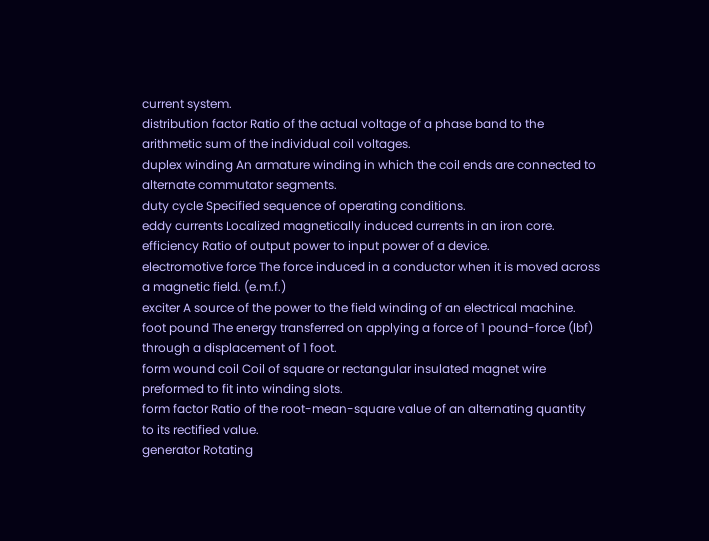current system.
distribution factor Ratio of the actual voltage of a phase band to the arithmetic sum of the individual coil voltages.
duplex winding An armature winding in which the coil ends are connected to alternate commutator segments.
duty cycle Specified sequence of operating conditions.
eddy currents Localized magnetically induced currents in an iron core.
efficiency Ratio of output power to input power of a device.
electromotive force The force induced in a conductor when it is moved across a magnetic field. (e.m.f.)
exciter A source of the power to the field winding of an electrical machine.
foot pound The energy transferred on applying a force of 1 pound-force (lbf) through a displacement of 1 foot.
form wound coil Coil of square or rectangular insulated magnet wire preformed to fit into winding slots.
form factor Ratio of the root-mean-square value of an alternating quantity to its rectified value.
generator Rotating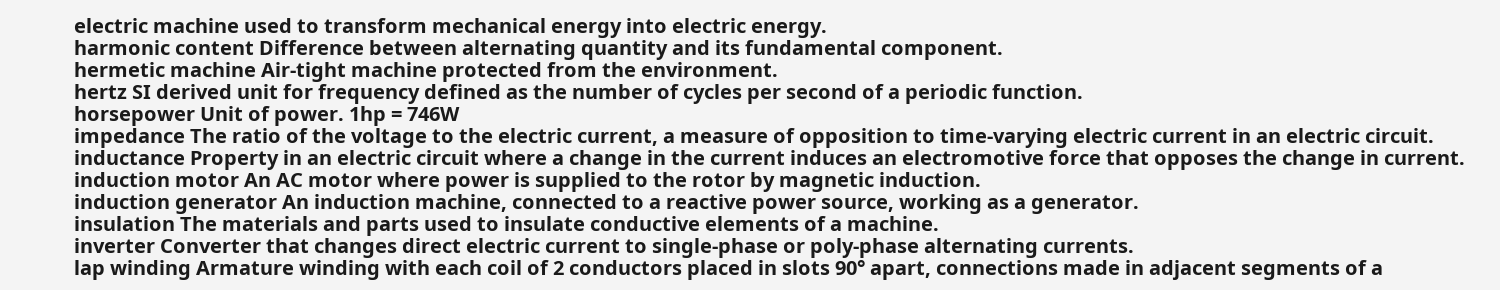electric machine used to transform mechanical energy into electric energy.
harmonic content Difference between alternating quantity and its fundamental component.
hermetic machine Air-tight machine protected from the environment.
hertz SI derived unit for frequency defined as the number of cycles per second of a periodic function.
horsepower Unit of power. 1hp = 746W
impedance The ratio of the voltage to the electric current, a measure of opposition to time-varying electric current in an electric circuit.
inductance Property in an electric circuit where a change in the current induces an electromotive force that opposes the change in current.
induction motor An AC motor where power is supplied to the rotor by magnetic induction.
induction generator An induction machine, connected to a reactive power source, working as a generator.
insulation The materials and parts used to insulate conductive elements of a machine.
inverter Converter that changes direct electric current to single-phase or poly-phase alternating currents.
lap winding Armature winding with each coil of 2 conductors placed in slots 90° apart, connections made in adjacent segments of a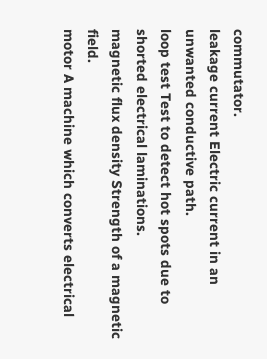commutator.
leakage current Electric current in an unwanted conductive path.
loop test Test to detect hot spots due to shorted electrical laminations.
magnetic flux density Strength of a magnetic field.
motor A machine which converts electrical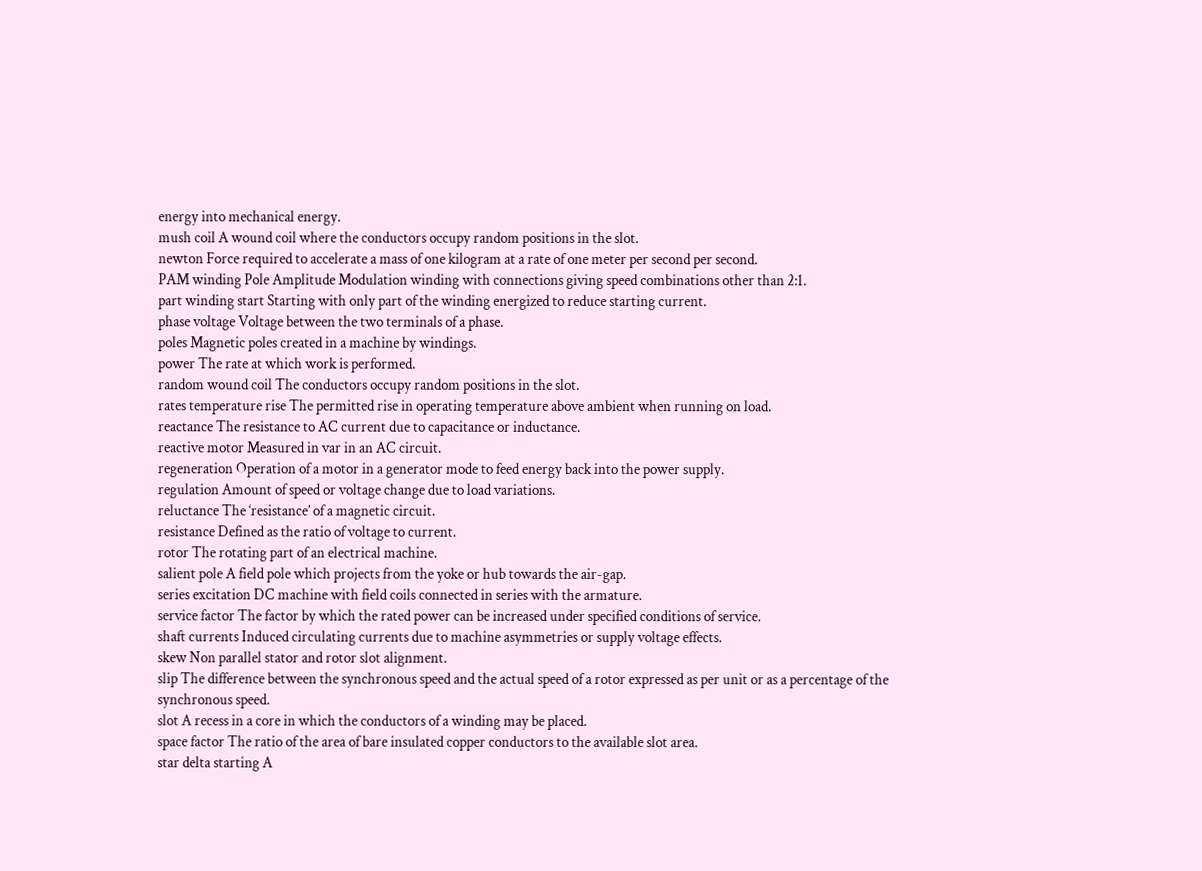energy into mechanical energy.
mush coil A wound coil where the conductors occupy random positions in the slot.
newton Force required to accelerate a mass of one kilogram at a rate of one meter per second per second.
PAM winding Pole Amplitude Modulation winding with connections giving speed combinations other than 2:1.
part winding start Starting with only part of the winding energized to reduce starting current.
phase voltage Voltage between the two terminals of a phase.
poles Magnetic poles created in a machine by windings.
power The rate at which work is performed.
random wound coil The conductors occupy random positions in the slot.
rates temperature rise The permitted rise in operating temperature above ambient when running on load.
reactance The resistance to AC current due to capacitance or inductance.
reactive motor Measured in var in an AC circuit.
regeneration Operation of a motor in a generator mode to feed energy back into the power supply.
regulation Amount of speed or voltage change due to load variations.
reluctance The ‘resistance’ of a magnetic circuit.
resistance Defined as the ratio of voltage to current.
rotor The rotating part of an electrical machine.
salient pole A field pole which projects from the yoke or hub towards the air-gap.
series excitation DC machine with field coils connected in series with the armature.
service factor The factor by which the rated power can be increased under specified conditions of service.
shaft currents Induced circulating currents due to machine asymmetries or supply voltage effects.
skew Non parallel stator and rotor slot alignment.
slip The difference between the synchronous speed and the actual speed of a rotor expressed as per unit or as a percentage of the synchronous speed.
slot A recess in a core in which the conductors of a winding may be placed.
space factor The ratio of the area of bare insulated copper conductors to the available slot area.
star delta starting A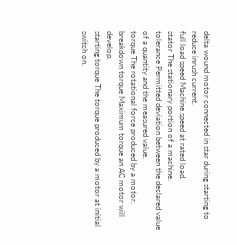delta wound motor connected in star during starting to reduce inrush current.
full load speed Machine speed at rated load.
stator The stationary portion of a machine.
tolerance Permitted deviation between the declared value of a quantity and the measured value.
torque The rotational force produced by a motor.
breakdown torque Maximum torque an AC motor will develop.
starting torque The torque produced by a motor at initial switch on.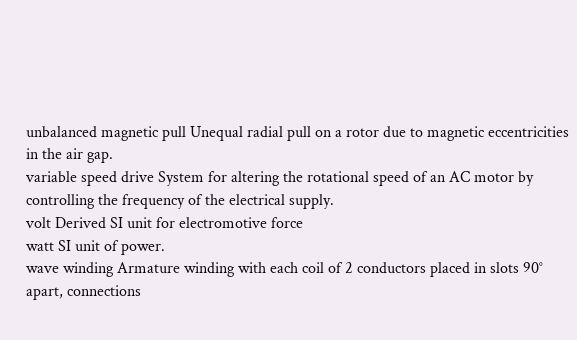unbalanced magnetic pull Unequal radial pull on a rotor due to magnetic eccentricities in the air gap.
variable speed drive System for altering the rotational speed of an AC motor by controlling the frequency of the electrical supply.
volt Derived SI unit for electromotive force
watt SI unit of power.
wave winding Armature winding with each coil of 2 conductors placed in slots 90° apart, connections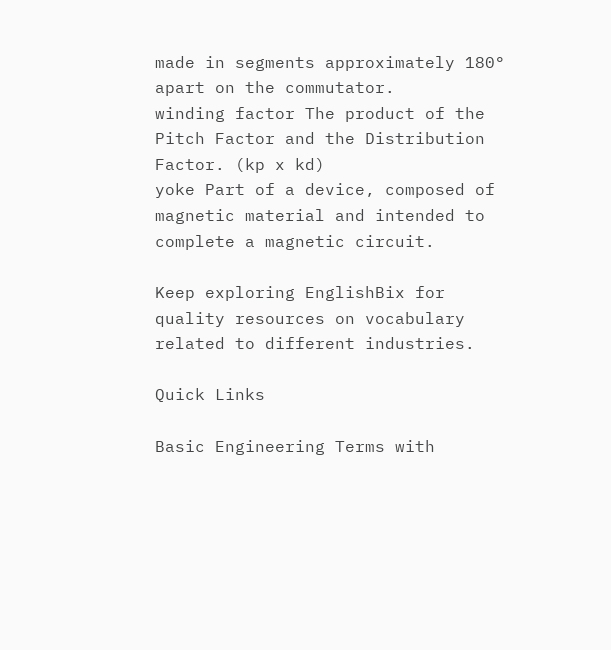made in segments approximately 180° apart on the commutator.
winding factor The product of the Pitch Factor and the Distribution Factor. (kp x kd)
yoke Part of a device, composed of magnetic material and intended to complete a magnetic circuit.

Keep exploring EnglishBix for quality resources on vocabulary related to different industries.

Quick Links

Basic Engineering Terms with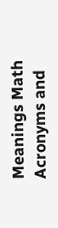Meanings Math Acronyms and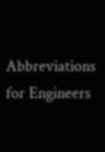Abbreviations for Engineers